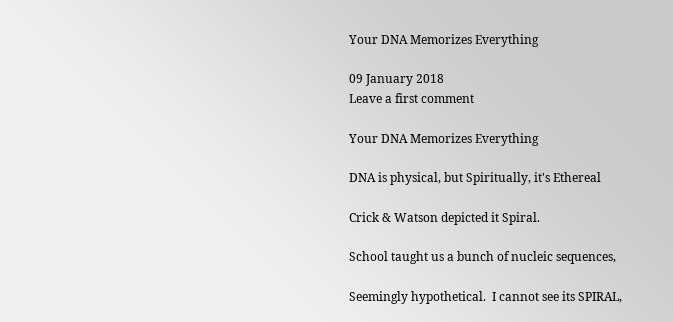Your DNA Memorizes Everything

09 January 2018
Leave a first comment

Your DNA Memorizes Everything

DNA is physical, but Spiritually, it's Ethereal

Crick & Watson depicted it Spiral.

School taught us a bunch of nucleic sequences,

Seemingly hypothetical.  I cannot see its SPIRAL,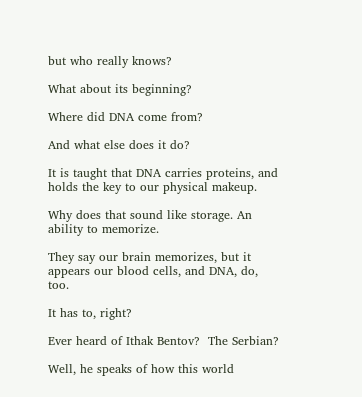but who really knows?

What about its beginning?

Where did DNA come from?

And what else does it do?

It is taught that DNA carries proteins, and holds the key to our physical makeup.

Why does that sound like storage. An ability to memorize.

They say our brain memorizes, but it appears our blood cells, and DNA, do, too.

It has to, right?

Ever heard of Ithak Bentov?  The Serbian?

Well, he speaks of how this world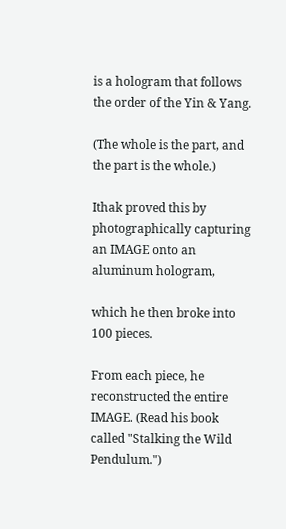is a hologram that follows the order of the Yin & Yang.

(The whole is the part, and the part is the whole.)

Ithak proved this by photographically capturing an IMAGE onto an aluminum hologram,

which he then broke into 100 pieces.

From each piece, he reconstructed the entire IMAGE. (Read his book called "Stalking the Wild Pendulum.")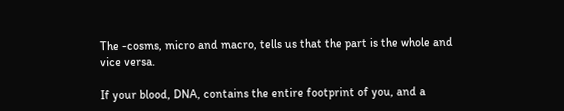The -cosms, micro and macro, tells us that the part is the whole and vice versa.

If your blood, DNA, contains the entire footprint of you, and a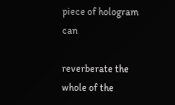piece of hologram can

reverberate the whole of the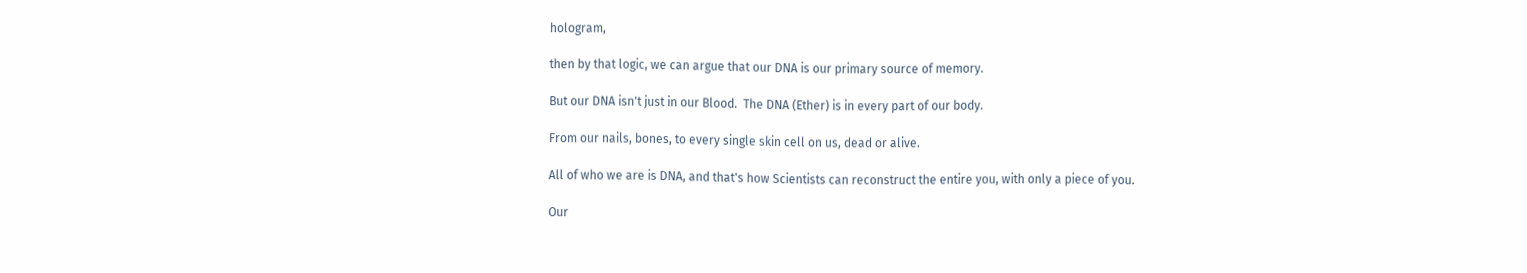hologram,

then by that logic, we can argue that our DNA is our primary source of memory.

But our DNA isn't just in our Blood.  The DNA (Ether) is in every part of our body.

From our nails, bones, to every single skin cell on us, dead or alive.

All of who we are is DNA, and that's how Scientists can reconstruct the entire you, with only a piece of you.

Our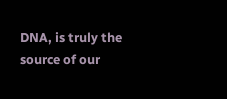DNA, is truly the source of our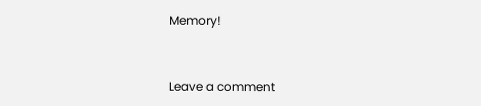Memory!


Leave a comment